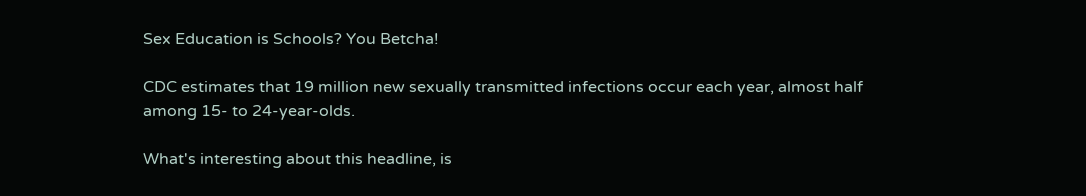Sex Education is Schools? You Betcha!

CDC estimates that 19 million new sexually transmitted infections occur each year, almost half among 15- to 24-year-olds.

What's interesting about this headline, is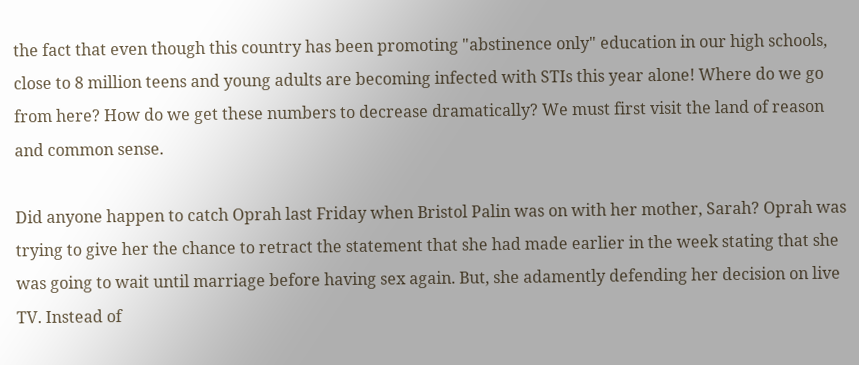the fact that even though this country has been promoting "abstinence only" education in our high schools, close to 8 million teens and young adults are becoming infected with STIs this year alone! Where do we go from here? How do we get these numbers to decrease dramatically? We must first visit the land of reason and common sense.

Did anyone happen to catch Oprah last Friday when Bristol Palin was on with her mother, Sarah? Oprah was trying to give her the chance to retract the statement that she had made earlier in the week stating that she was going to wait until marriage before having sex again. But, she adamently defending her decision on live TV. Instead of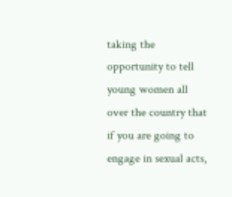taking the opportunity to tell young women all over the country that if you are going to engage in sexual acts,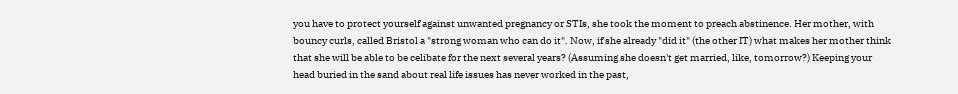you have to protect yourself against unwanted pregnancy or STIs, she took the moment to preach abstinence. Her mother, with bouncy curls, called Bristol a "strong woman who can do it". Now, if she already "did it" (the other IT) what makes her mother think that she will be able to be celibate for the next several years? (Assuming she doesn't get married, like, tomorrow?) Keeping your head buried in the sand about real life issues has never worked in the past,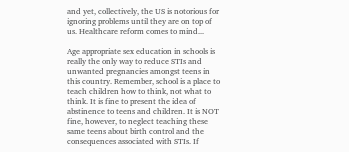and yet, collectively, the US is notorious for ignoring problems until they are on top of us. Healthcare reform comes to mind...

Age appropriate sex education in schools is really the only way to reduce STIs and unwanted pregnancies amongst teens in this country. Remember, school is a place to teach children how to think, not what to think. It is fine to present the idea of abstinence to teens and children. It is NOT fine, however, to neglect teaching these same teens about birth control and the consequences associated with STIs. If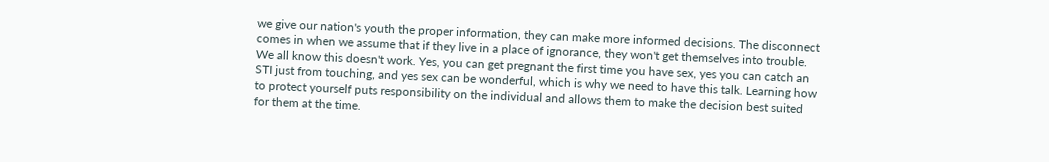we give our nation's youth the proper information, they can make more informed decisions. The disconnect comes in when we assume that if they live in a place of ignorance, they won't get themselves into trouble. We all know this doesn't work. Yes, you can get pregnant the first time you have sex, yes you can catch an STI just from touching, and yes sex can be wonderful, which is why we need to have this talk. Learning how to protect yourself puts responsibility on the individual and allows them to make the decision best suited for them at the time.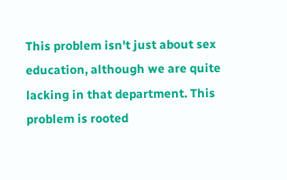This problem isn't just about sex education, although we are quite lacking in that department. This problem is rooted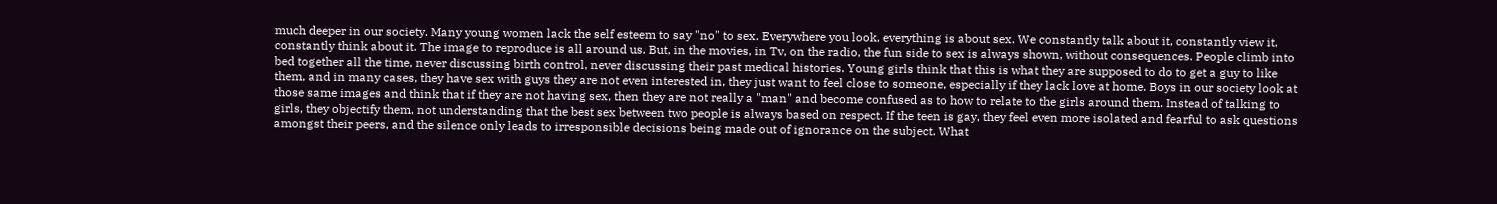much deeper in our society. Many young women lack the self esteem to say "no" to sex. Everywhere you look, everything is about sex. We constantly talk about it, constantly view it, constantly think about it. The image to reproduce is all around us. But, in the movies, in Tv, on the radio, the fun side to sex is always shown, without consequences. People climb into bed together all the time, never discussing birth control, never discussing their past medical histories. Young girls think that this is what they are supposed to do to get a guy to like them, and in many cases, they have sex with guys they are not even interested in, they just want to feel close to someone, especially if they lack love at home. Boys in our society look at those same images and think that if they are not having sex, then they are not really a "man" and become confused as to how to relate to the girls around them. Instead of talking to girls, they objectify them, not understanding that the best sex between two people is always based on respect. If the teen is gay, they feel even more isolated and fearful to ask questions amongst their peers, and the silence only leads to irresponsible decisions being made out of ignorance on the subject. What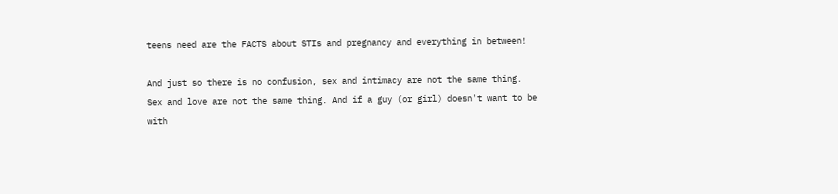teens need are the FACTS about STIs and pregnancy and everything in between!

And just so there is no confusion, sex and intimacy are not the same thing. Sex and love are not the same thing. And if a guy (or girl) doesn't want to be with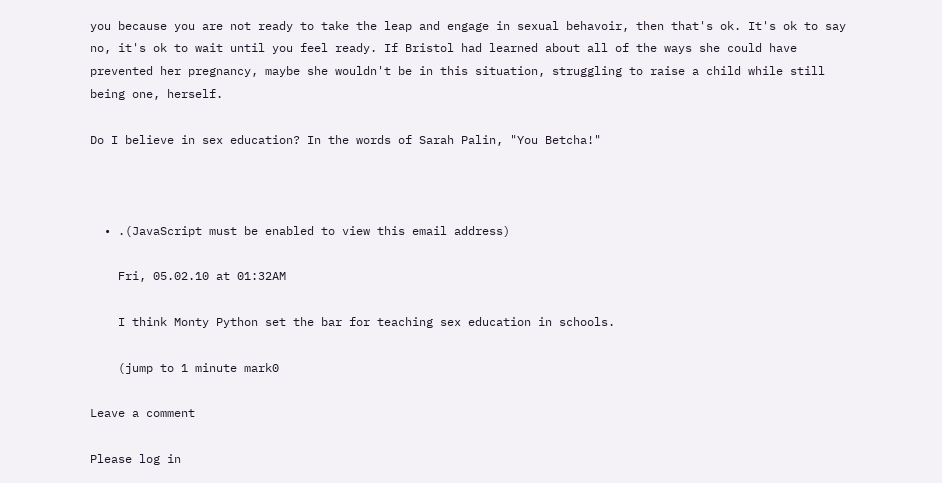you because you are not ready to take the leap and engage in sexual behavoir, then that's ok. It's ok to say no, it's ok to wait until you feel ready. If Bristol had learned about all of the ways she could have prevented her pregnancy, maybe she wouldn't be in this situation, struggling to raise a child while still being one, herself.

Do I believe in sex education? In the words of Sarah Palin, "You Betcha!"



  • .(JavaScript must be enabled to view this email address)

    Fri, 05.02.10 at 01:32AM

    I think Monty Python set the bar for teaching sex education in schools.

    (jump to 1 minute mark0

Leave a comment

Please log in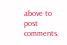above to post comments.